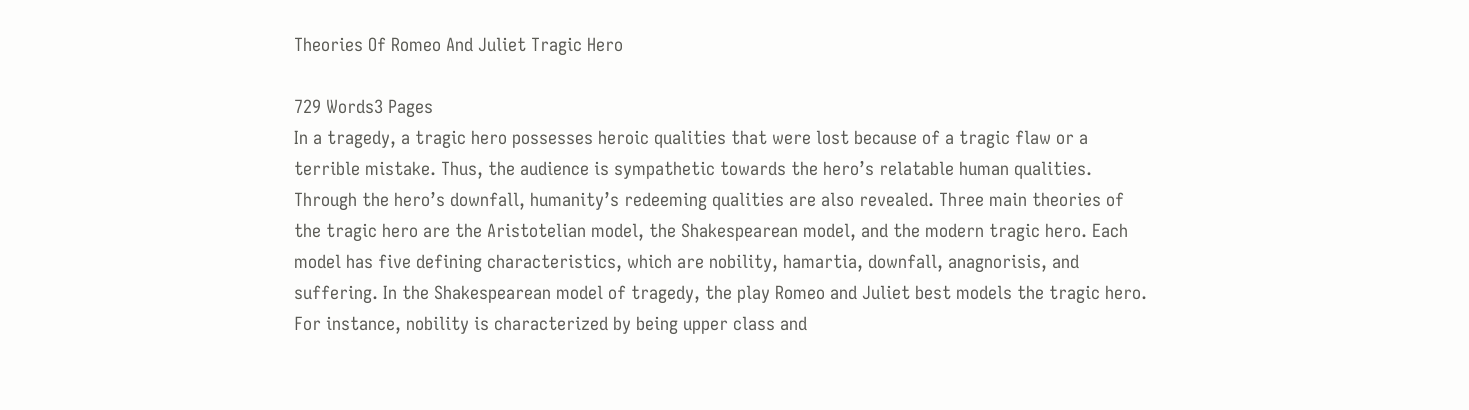Theories Of Romeo And Juliet Tragic Hero

729 Words3 Pages
In a tragedy, a tragic hero possesses heroic qualities that were lost because of a tragic flaw or a terrible mistake. Thus, the audience is sympathetic towards the hero’s relatable human qualities. Through the hero’s downfall, humanity’s redeeming qualities are also revealed. Three main theories of the tragic hero are the Aristotelian model, the Shakespearean model, and the modern tragic hero. Each model has five defining characteristics, which are nobility, hamartia, downfall, anagnorisis, and suffering. In the Shakespearean model of tragedy, the play Romeo and Juliet best models the tragic hero. For instance, nobility is characterized by being upper class and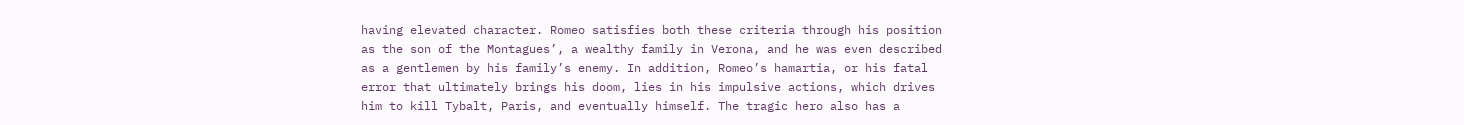having elevated character. Romeo satisfies both these criteria through his position as the son of the Montagues’, a wealthy family in Verona, and he was even described as a gentlemen by his family’s enemy. In addition, Romeo’s hamartia, or his fatal error that ultimately brings his doom, lies in his impulsive actions, which drives him to kill Tybalt, Paris, and eventually himself. The tragic hero also has a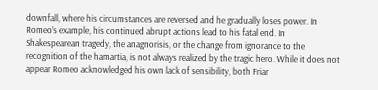downfall, where his circumstances are reversed and he gradually loses power. In Romeo’s example, his continued abrupt actions lead to his fatal end. In Shakespearean tragedy, the anagnorisis, or the change from ignorance to the recognition of the hamartia, is not always realized by the tragic hero. While it does not appear Romeo acknowledged his own lack of sensibility, both Friar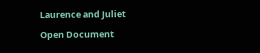Laurence and Juliet
Open Document